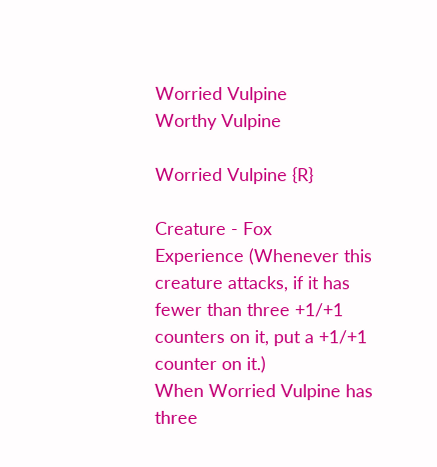Worried Vulpine
Worthy Vulpine

Worried Vulpine {R}

Creature - Fox
Experience (Whenever this creature attacks, if it has fewer than three +1/+1 counters on it, put a +1/+1 counter on it.)
When Worried Vulpine has three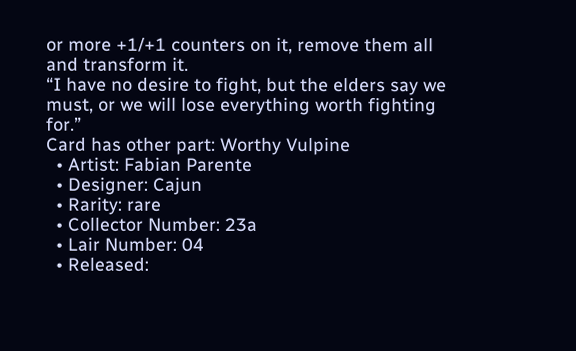or more +1/+1 counters on it, remove them all and transform it.
“I have no desire to fight, but the elders say we must, or we will lose everything worth fighting for.”
Card has other part: Worthy Vulpine
  • Artist: Fabian Parente
  • Designer: Cajun
  • Rarity: rare
  • Collector Number: 23a
  • Lair Number: 04
  • Released: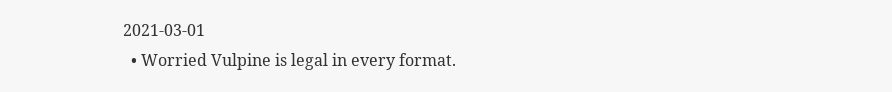2021-03-01
  • Worried Vulpine is legal in every format.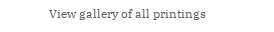View gallery of all printings